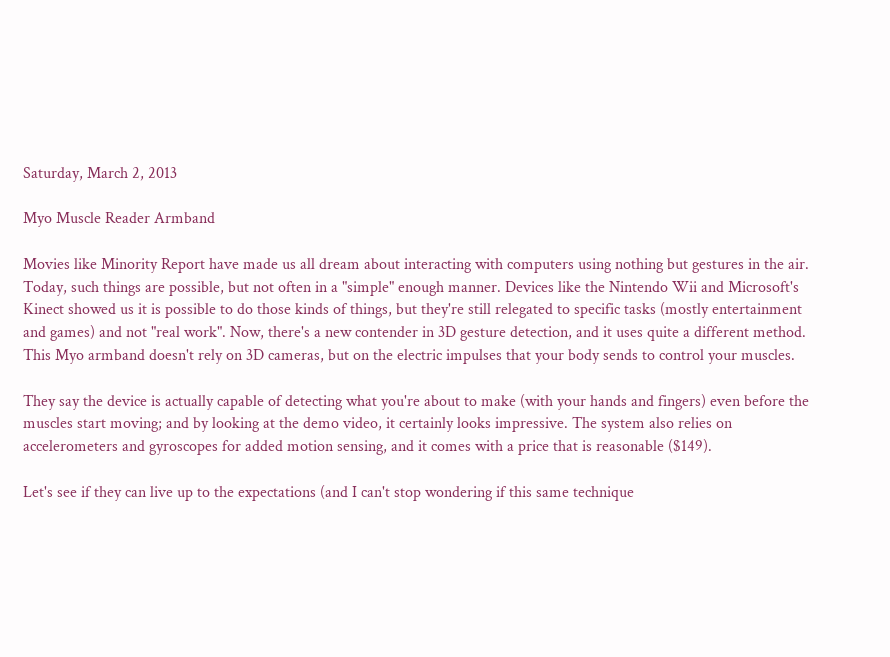Saturday, March 2, 2013

Myo Muscle Reader Armband

Movies like Minority Report have made us all dream about interacting with computers using nothing but gestures in the air. Today, such things are possible, but not often in a "simple" enough manner. Devices like the Nintendo Wii and Microsoft's Kinect showed us it is possible to do those kinds of things, but they're still relegated to specific tasks (mostly entertainment and games) and not "real work". Now, there's a new contender in 3D gesture detection, and it uses quite a different method. This Myo armband doesn't rely on 3D cameras, but on the electric impulses that your body sends to control your muscles.

They say the device is actually capable of detecting what you're about to make (with your hands and fingers) even before the muscles start moving; and by looking at the demo video, it certainly looks impressive. The system also relies on accelerometers and gyroscopes for added motion sensing, and it comes with a price that is reasonable ($149).

Let's see if they can live up to the expectations (and I can't stop wondering if this same technique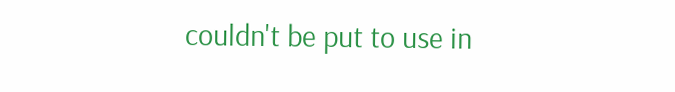couldn't be put to use in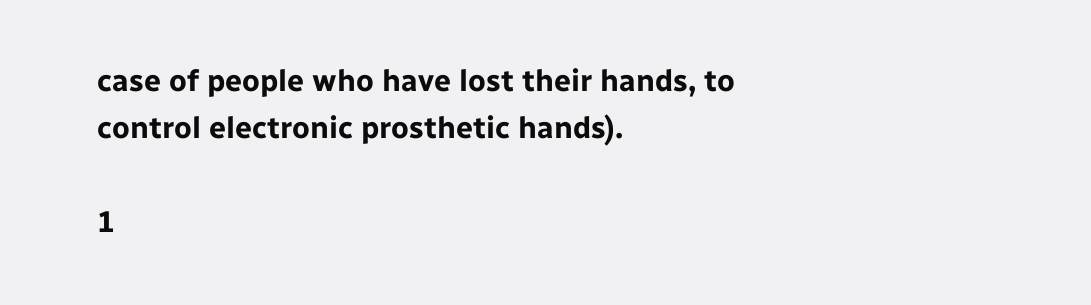case of people who have lost their hands, to control electronic prosthetic hands).

1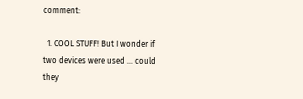comment:

  1. COOL STUFF! But I wonder if two devices were used ... could they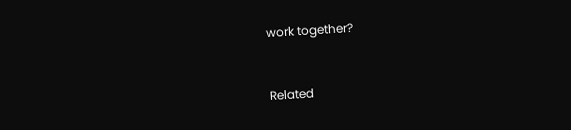work together?


Related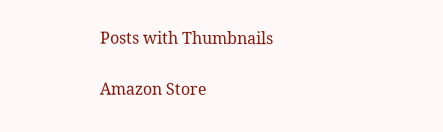Posts with Thumbnails

Amazon Store